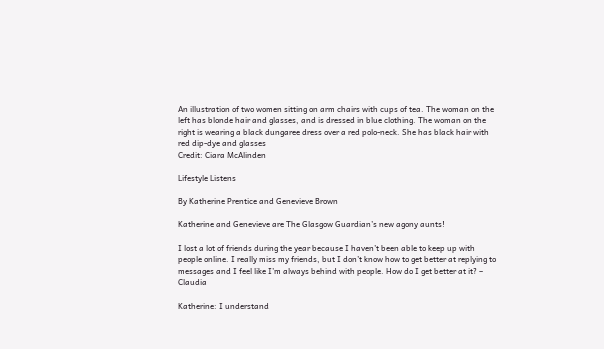An illustration of two women sitting on arm chairs with cups of tea. The woman on the left has blonde hair and glasses, and is dressed in blue clothing. The woman on the right is wearing a black dungaree dress over a red polo-neck. She has black hair with red dip-dye and glasses
Credit: Ciara McAlinden

Lifestyle Listens

By Katherine Prentice and Genevieve Brown

Katherine and Genevieve are The Glasgow Guardian’s new agony aunts!

I lost a lot of friends during the year because I haven’t been able to keep up with people online. I really miss my friends, but I don’t know how to get better at replying to messages and I feel like I’m always behind with people. How do I get better at it? – Claudia

Katherine: I understand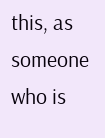this, as someone who is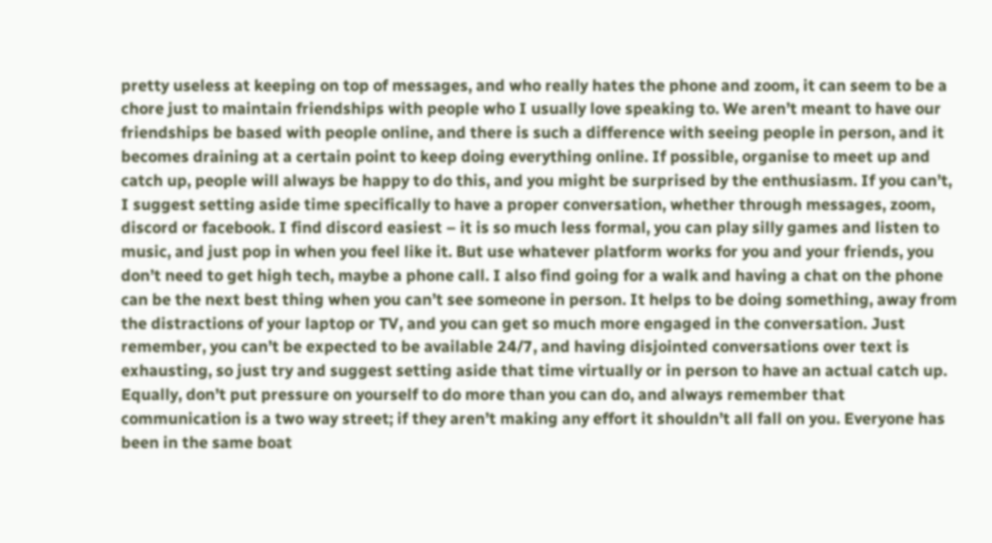pretty useless at keeping on top of messages, and who really hates the phone and zoom, it can seem to be a chore just to maintain friendships with people who I usually love speaking to. We aren’t meant to have our friendships be based with people online, and there is such a difference with seeing people in person, and it becomes draining at a certain point to keep doing everything online. If possible, organise to meet up and catch up, people will always be happy to do this, and you might be surprised by the enthusiasm. If you can’t,  I suggest setting aside time specifically to have a proper conversation, whether through messages, zoom, discord or facebook. I find discord easiest – it is so much less formal, you can play silly games and listen to music, and just pop in when you feel like it. But use whatever platform works for you and your friends, you don’t need to get high tech, maybe a phone call. I also find going for a walk and having a chat on the phone can be the next best thing when you can’t see someone in person. It helps to be doing something, away from the distractions of your laptop or TV, and you can get so much more engaged in the conversation. Just remember, you can’t be expected to be available 24/7, and having disjointed conversations over text is exhausting, so just try and suggest setting aside that time virtually or in person to have an actual catch up. Equally, don’t put pressure on yourself to do more than you can do, and always remember that communication is a two way street; if they aren’t making any effort it shouldn’t all fall on you. Everyone has been in the same boat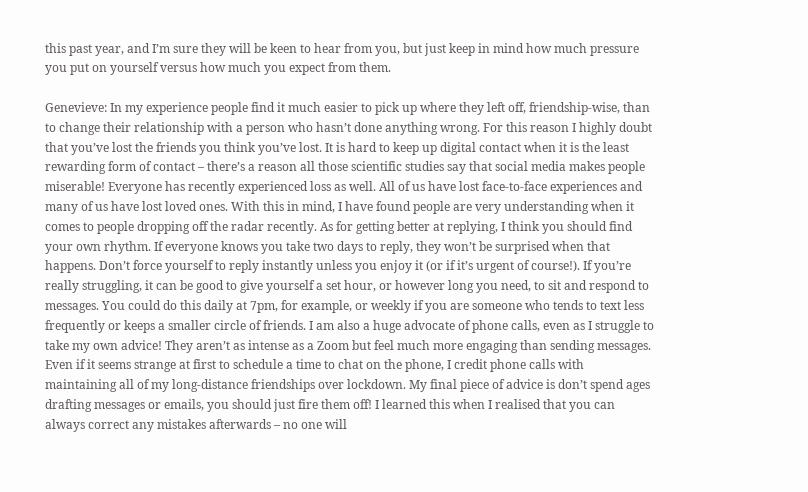this past year, and I’m sure they will be keen to hear from you, but just keep in mind how much pressure you put on yourself versus how much you expect from them.

Genevieve: In my experience people find it much easier to pick up where they left off, friendship-wise, than to change their relationship with a person who hasn’t done anything wrong. For this reason I highly doubt that you’ve lost the friends you think you’ve lost. It is hard to keep up digital contact when it is the least rewarding form of contact – there’s a reason all those scientific studies say that social media makes people miserable! Everyone has recently experienced loss as well. All of us have lost face-to-face experiences and many of us have lost loved ones. With this in mind, I have found people are very understanding when it comes to people dropping off the radar recently. As for getting better at replying, I think you should find your own rhythm. If everyone knows you take two days to reply, they won’t be surprised when that happens. Don’t force yourself to reply instantly unless you enjoy it (or if it’s urgent of course!). If you’re really struggling, it can be good to give yourself a set hour, or however long you need, to sit and respond to messages. You could do this daily at 7pm, for example, or weekly if you are someone who tends to text less frequently or keeps a smaller circle of friends. I am also a huge advocate of phone calls, even as I struggle to take my own advice! They aren’t as intense as a Zoom but feel much more engaging than sending messages. Even if it seems strange at first to schedule a time to chat on the phone, I credit phone calls with maintaining all of my long-distance friendships over lockdown. My final piece of advice is don’t spend ages drafting messages or emails, you should just fire them off! I learned this when I realised that you can always correct any mistakes afterwards – no one will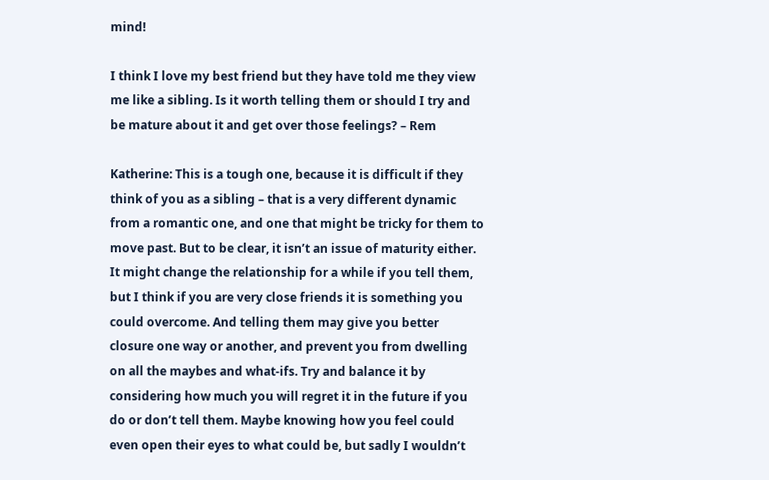mind!

I think I love my best friend but they have told me they view me like a sibling. Is it worth telling them or should I try and be mature about it and get over those feelings? – Rem

Katherine: This is a tough one, because it is difficult if they think of you as a sibling – that is a very different dynamic from a romantic one, and one that might be tricky for them to move past. But to be clear, it isn’t an issue of maturity either. It might change the relationship for a while if you tell them, but I think if you are very close friends it is something you could overcome. And telling them may give you better closure one way or another, and prevent you from dwelling on all the maybes and what-ifs. Try and balance it by considering how much you will regret it in the future if you do or don’t tell them. Maybe knowing how you feel could even open their eyes to what could be, but sadly I wouldn’t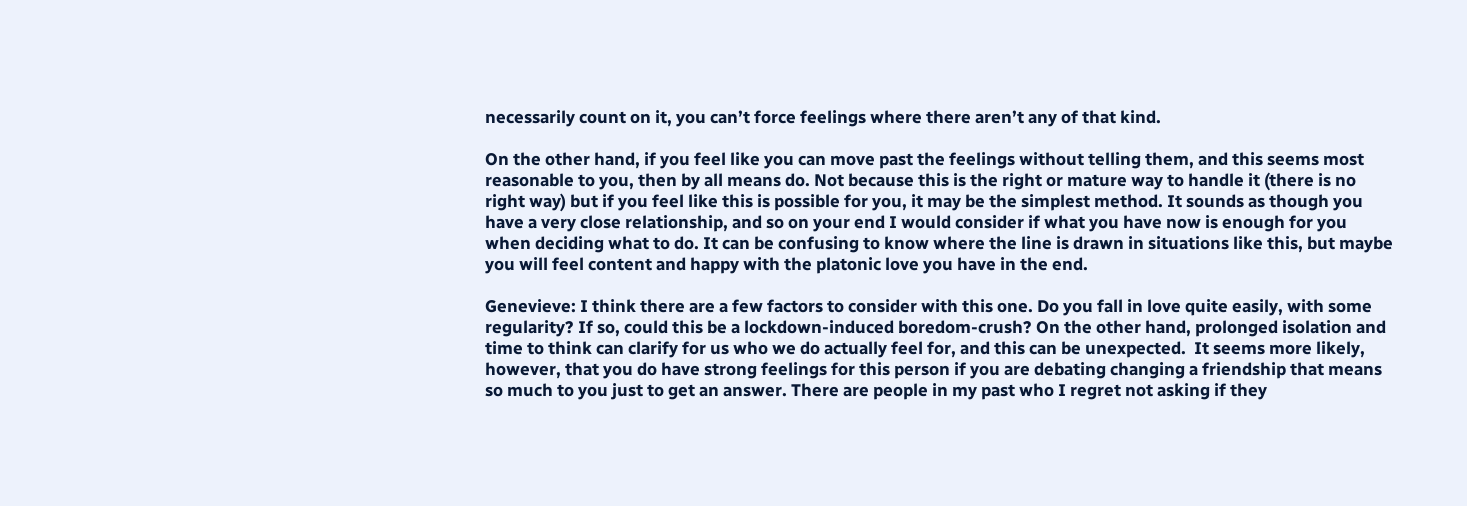necessarily count on it, you can’t force feelings where there aren’t any of that kind.

On the other hand, if you feel like you can move past the feelings without telling them, and this seems most reasonable to you, then by all means do. Not because this is the right or mature way to handle it (there is no right way) but if you feel like this is possible for you, it may be the simplest method. It sounds as though you have a very close relationship, and so on your end I would consider if what you have now is enough for you when deciding what to do. It can be confusing to know where the line is drawn in situations like this, but maybe you will feel content and happy with the platonic love you have in the end.

Genevieve: I think there are a few factors to consider with this one. Do you fall in love quite easily, with some regularity? If so, could this be a lockdown-induced boredom-crush? On the other hand, prolonged isolation and time to think can clarify for us who we do actually feel for, and this can be unexpected.  It seems more likely, however, that you do have strong feelings for this person if you are debating changing a friendship that means so much to you just to get an answer. There are people in my past who I regret not asking if they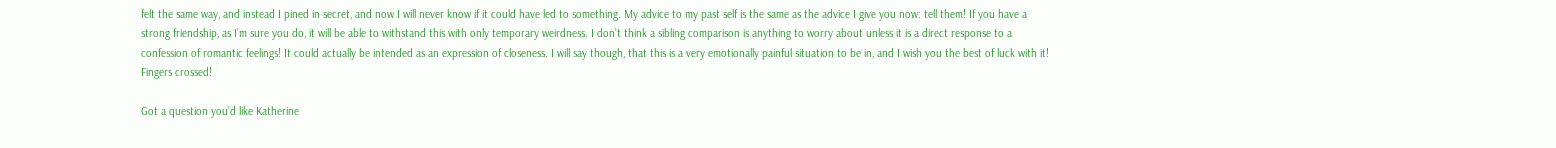felt the same way, and instead I pined in secret, and now I will never know if it could have led to something. My advice to my past self is the same as the advice I give you now: tell them! If you have a strong friendship, as I’m sure you do, it will be able to withstand this with only temporary weirdness. I don’t think a sibling comparison is anything to worry about unless it is a direct response to a confession of romantic feelings! It could actually be intended as an expression of closeness. I will say though, that this is a very emotionally painful situation to be in, and I wish you the best of luck with it! Fingers crossed!

Got a question you’d like Katherine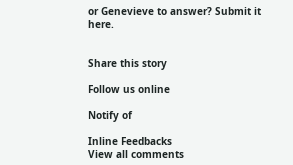or Genevieve to answer? Submit it here.


Share this story

Follow us online

Notify of

Inline Feedbacks
View all comments